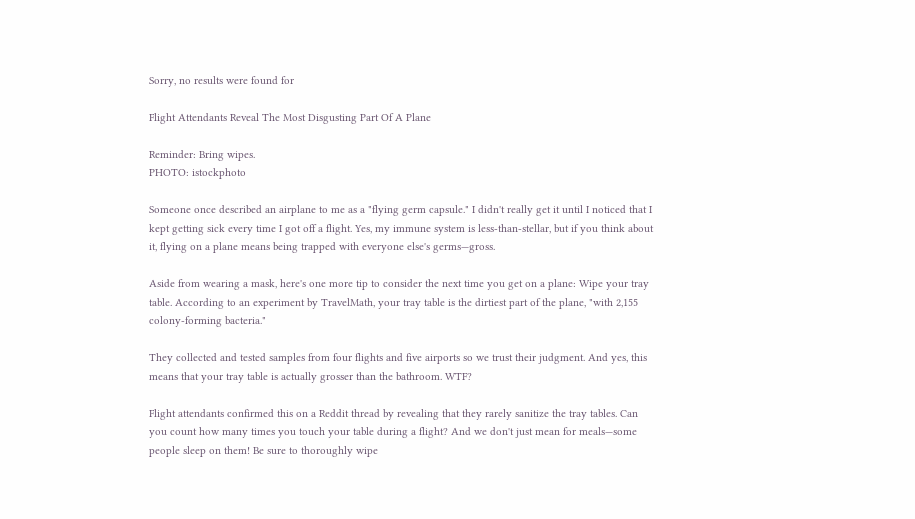Sorry, no results were found for

Flight Attendants Reveal The Most Disgusting Part Of A Plane

Reminder: Bring wipes.
PHOTO: istockphoto

Someone once described an airplane to me as a "flying germ capsule." I didn't really get it until I noticed that I kept getting sick every time I got off a flight. Yes, my immune system is less-than-stellar, but if you think about it, flying on a plane means being trapped with everyone else's germs—gross.

Aside from wearing a mask, here's one more tip to consider the next time you get on a plane: Wipe your tray table. According to an experiment by TravelMath, your tray table is the dirtiest part of the plane, "with 2,155 colony-forming bacteria."

They collected and tested samples from four flights and five airports so we trust their judgment. And yes, this means that your tray table is actually grosser than the bathroom. WTF?

Flight attendants confirmed this on a Reddit thread by revealing that they rarely sanitize the tray tables. Can you count how many times you touch your table during a flight? And we don't just mean for meals—some people sleep on them! Be sure to thoroughly wipe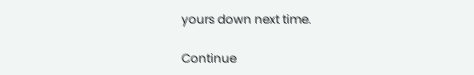yours down next time.

Continue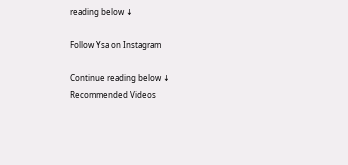reading below ↓

Follow Ysa on Instagram

Continue reading below ↓
Recommended Videos